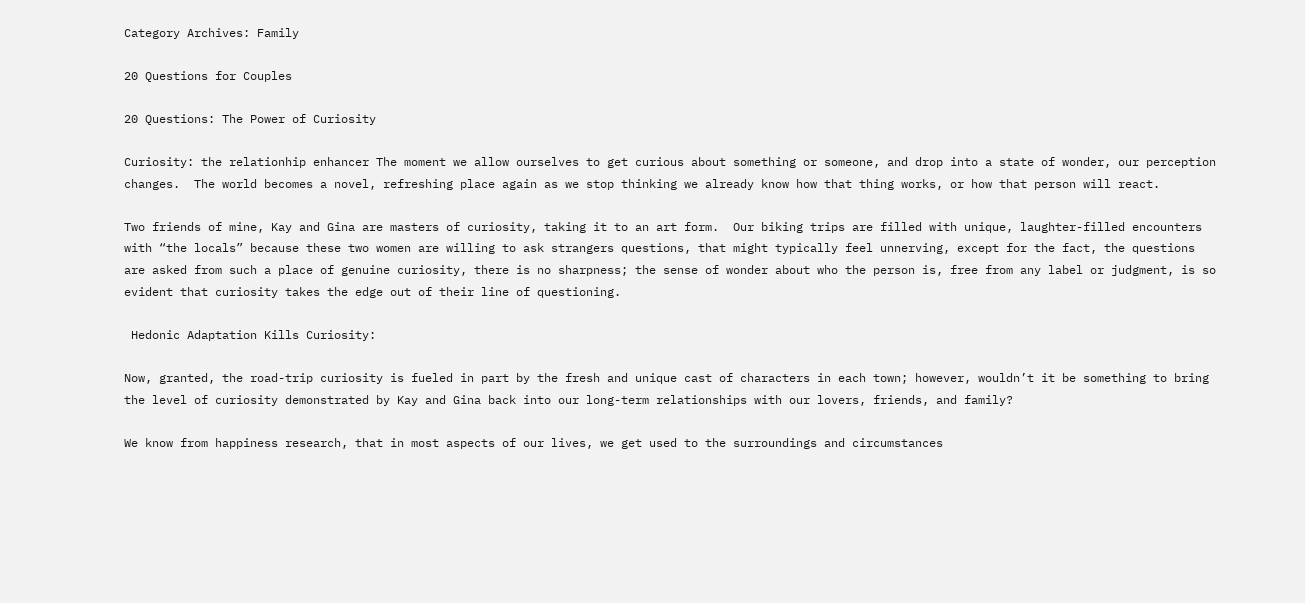Category Archives: Family

20 Questions for Couples

20 Questions: The Power of Curiosity

Curiosity: the relationhip enhancer The moment we allow ourselves to get curious about something or someone, and drop into a state of wonder, our perception changes.  The world becomes a novel, refreshing place again as we stop thinking we already know how that thing works, or how that person will react.

Two friends of mine, Kay and Gina are masters of curiosity, taking it to an art form.  Our biking trips are filled with unique, laughter-filled encounters with “the locals” because these two women are willing to ask strangers questions, that might typically feel unnerving, except for the fact, the questions are asked from such a place of genuine curiosity, there is no sharpness; the sense of wonder about who the person is, free from any label or judgment, is so evident that curiosity takes the edge out of their line of questioning.

 Hedonic Adaptation Kills Curiosity:

Now, granted, the road-trip curiosity is fueled in part by the fresh and unique cast of characters in each town; however, wouldn’t it be something to bring the level of curiosity demonstrated by Kay and Gina back into our long-term relationships with our lovers, friends, and family?

We know from happiness research, that in most aspects of our lives, we get used to the surroundings and circumstances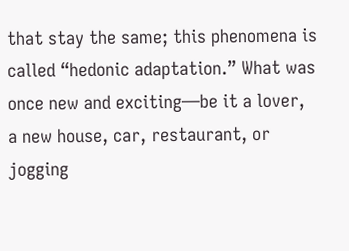that stay the same; this phenomena is called “hedonic adaptation.” What was once new and exciting—be it a lover, a new house, car, restaurant, or jogging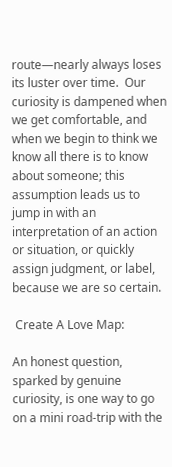route—nearly always loses its luster over time.  Our curiosity is dampened when we get comfortable, and when we begin to think we know all there is to know about someone; this assumption leads us to jump in with an interpretation of an action or situation, or quickly assign judgment, or label, because we are so certain.

 Create A Love Map:

An honest question, sparked by genuine curiosity, is one way to go on a mini road-trip with the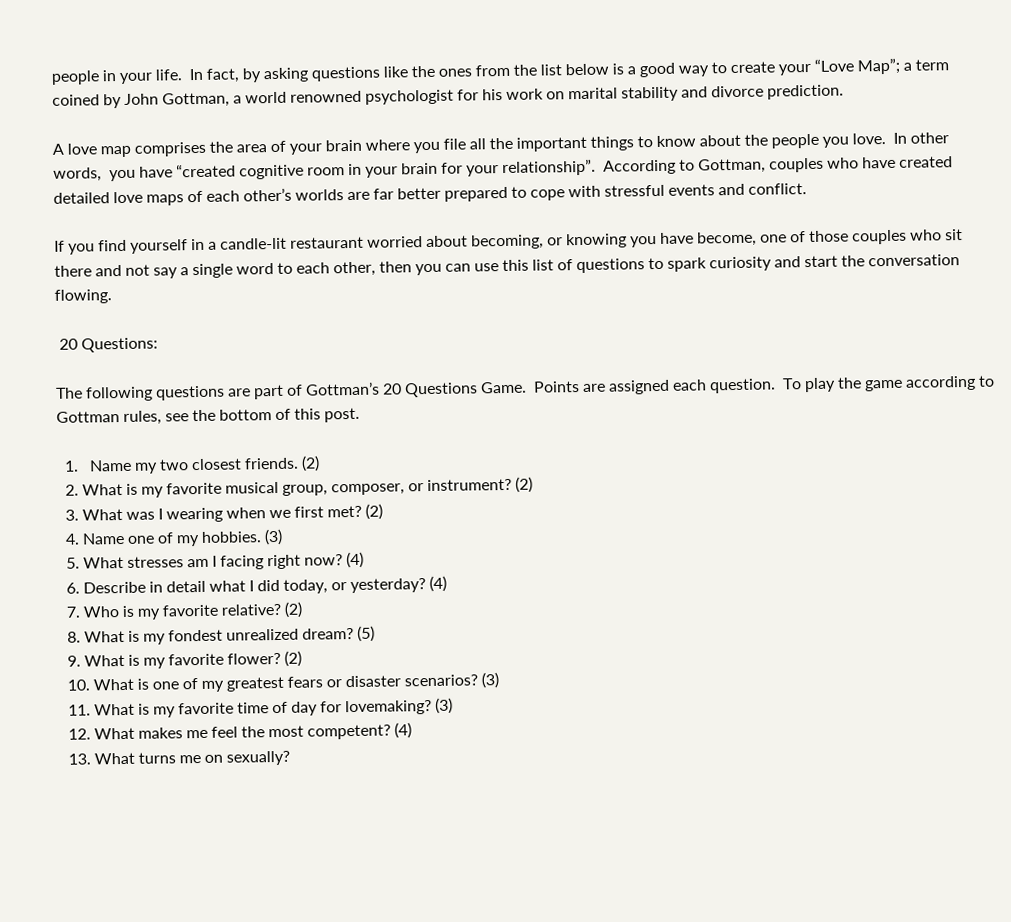people in your life.  In fact, by asking questions like the ones from the list below is a good way to create your “Love Map”; a term coined by John Gottman, a world renowned psychologist for his work on marital stability and divorce prediction.

A love map comprises the area of your brain where you file all the important things to know about the people you love.  In other words,  you have “created cognitive room in your brain for your relationship”.  According to Gottman, couples who have created detailed love maps of each other’s worlds are far better prepared to cope with stressful events and conflict.

If you find yourself in a candle-lit restaurant worried about becoming, or knowing you have become, one of those couples who sit there and not say a single word to each other, then you can use this list of questions to spark curiosity and start the conversation flowing.

 20 Questions:

The following questions are part of Gottman’s 20 Questions Game.  Points are assigned each question.  To play the game according to Gottman rules, see the bottom of this post.

  1.   Name my two closest friends. (2)
  2. What is my favorite musical group, composer, or instrument? (2)
  3. What was I wearing when we first met? (2)
  4. Name one of my hobbies. (3)
  5. What stresses am I facing right now? (4)
  6. Describe in detail what I did today, or yesterday? (4)
  7. Who is my favorite relative? (2)
  8. What is my fondest unrealized dream? (5)
  9. What is my favorite flower? (2)
  10. What is one of my greatest fears or disaster scenarios? (3)
  11. What is my favorite time of day for lovemaking? (3)
  12. What makes me feel the most competent? (4)
  13. What turns me on sexually?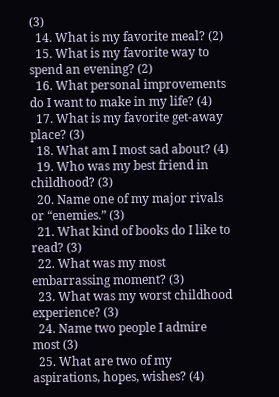(3)
  14. What is my favorite meal? (2)
  15. What is my favorite way to spend an evening? (2)
  16. What personal improvements do I want to make in my life? (4)
  17. What is my favorite get-away place? (3)
  18. What am I most sad about? (4)
  19. Who was my best friend in childhood? (3)
  20. Name one of my major rivals or “enemies.” (3)
  21. What kind of books do I like to read? (3)
  22. What was my most embarrassing moment? (3)
  23. What was my worst childhood experience? (3)
  24. Name two people I admire most (3)
  25. What are two of my aspirations, hopes, wishes? (4)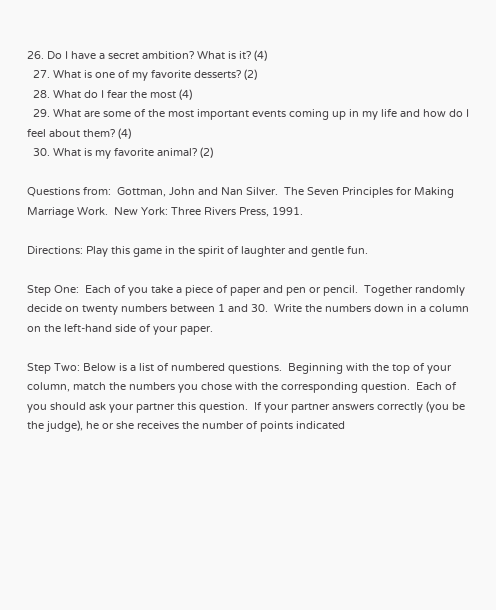26. Do I have a secret ambition? What is it? (4)
  27. What is one of my favorite desserts? (2)
  28. What do I fear the most (4)
  29. What are some of the most important events coming up in my life and how do I feel about them? (4)
  30. What is my favorite animal? (2)

Questions from:  Gottman, John and Nan Silver.  The Seven Principles for Making Marriage Work.  New York: Three Rivers Press, 1991.

Directions: Play this game in the spirit of laughter and gentle fun.

Step One:  Each of you take a piece of paper and pen or pencil.  Together randomly decide on twenty numbers between 1 and 30.  Write the numbers down in a column on the left-hand side of your paper.

Step Two: Below is a list of numbered questions.  Beginning with the top of your column, match the numbers you chose with the corresponding question.  Each of you should ask your partner this question.  If your partner answers correctly (you be the judge), he or she receives the number of points indicated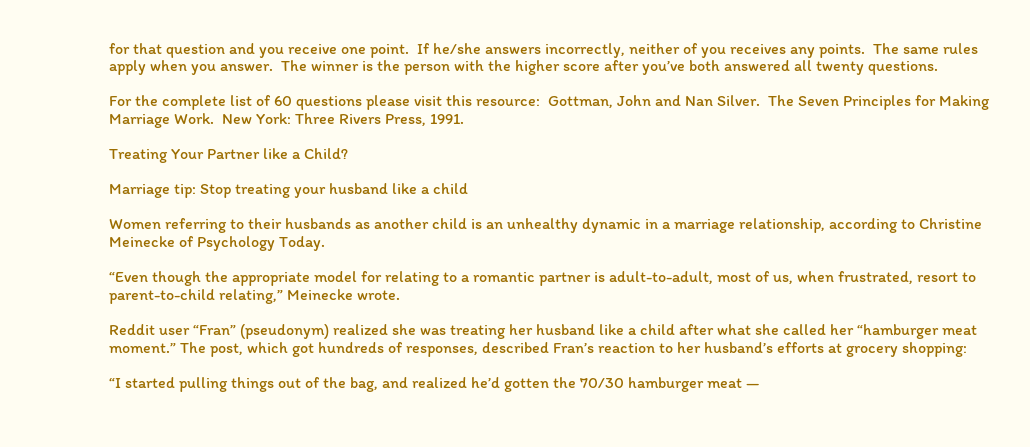for that question and you receive one point.  If he/she answers incorrectly, neither of you receives any points.  The same rules apply when you answer.  The winner is the person with the higher score after you’ve both answered all twenty questions.

For the complete list of 60 questions please visit this resource:  Gottman, John and Nan Silver.  The Seven Principles for Making Marriage Work.  New York: Three Rivers Press, 1991.

Treating Your Partner like a Child?

Marriage tip: Stop treating your husband like a child

Women referring to their husbands as another child is an unhealthy dynamic in a marriage relationship, according to Christine Meinecke of Psychology Today.

“Even though the appropriate model for relating to a romantic partner is adult-to-adult, most of us, when frustrated, resort to parent-to-child relating,” Meinecke wrote.

Reddit user “Fran” (pseudonym) realized she was treating her husband like a child after what she called her “hamburger meat moment.” The post, which got hundreds of responses, described Fran’s reaction to her husband’s efforts at grocery shopping:

“I started pulling things out of the bag, and realized he’d gotten the 70/30 hamburger meat —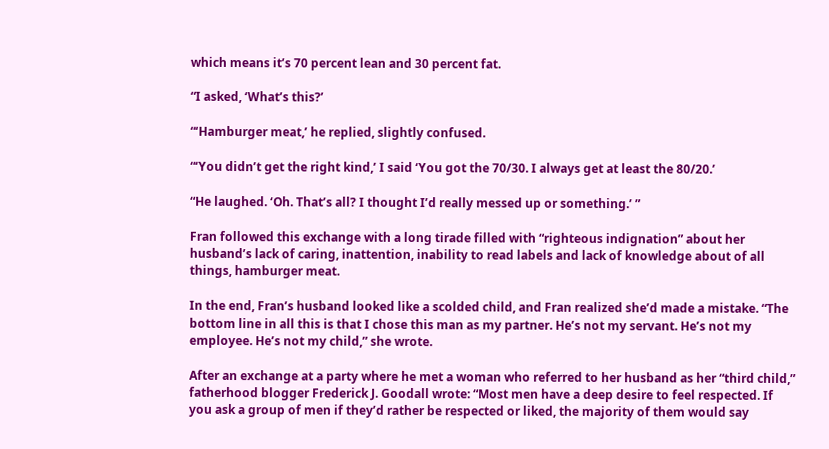which means it’s 70 percent lean and 30 percent fat.

“I asked, ‘What’s this?’

“‘Hamburger meat,’ he replied, slightly confused.

“‘You didn’t get the right kind,’ I said ‘You got the 70/30. I always get at least the 80/20.’

“He laughed. ‘Oh. That’s all? I thought I’d really messed up or something.’ ”

Fran followed this exchange with a long tirade filled with “righteous indignation” about her husband’s lack of caring, inattention, inability to read labels and lack of knowledge about of all things, hamburger meat.

In the end, Fran’s husband looked like a scolded child, and Fran realized she’d made a mistake. “The bottom line in all this is that I chose this man as my partner. He’s not my servant. He’s not my employee. He’s not my child,” she wrote.

After an exchange at a party where he met a woman who referred to her husband as her “third child,” fatherhood blogger Frederick J. Goodall wrote: “Most men have a deep desire to feel respected. If you ask a group of men if they’d rather be respected or liked, the majority of them would say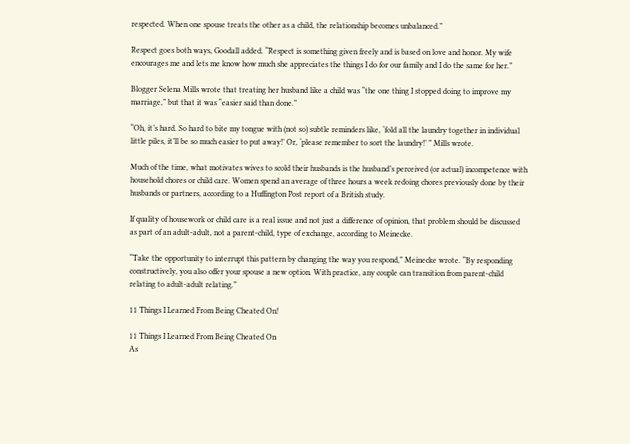respected. When one spouse treats the other as a child, the relationship becomes unbalanced.”

Respect goes both ways, Goodall added. “Respect is something given freely and is based on love and honor. My wife encourages me and lets me know how much she appreciates the things I do for our family and I do the same for her.”

Blogger Selena Mills wrote that treating her husband like a child was “the one thing I stopped doing to improve my marriage,” but that it was “easier said than done.”

“Oh, it’s hard. So hard to bite my tongue with (not so) subtle reminders like, ‘fold all the laundry together in individual little piles, it’ll be so much easier to put away!’ Or, ‘please remember to sort the laundry!’ ” Mills wrote.

Much of the time, what motivates wives to scold their husbands is the husband’s perceived (or actual) incompetence with household chores or child care. Women spend an average of three hours a week redoing chores previously done by their husbands or partners, according to a Huffington Post report of a British study.

If quality of housework or child care is a real issue and not just a difference of opinion, that problem should be discussed as part of an adult-adult, not a parent-child, type of exchange, according to Meinecke.

“Take the opportunity to interrupt this pattern by changing the way you respond,” Meinecke wrote. “By responding constructively, you also offer your spouse a new option. With practice, any couple can transition from parent-child relating to adult-adult relating.”

11 Things I Learned From Being Cheated On!

11 Things I Learned From Being Cheated On
As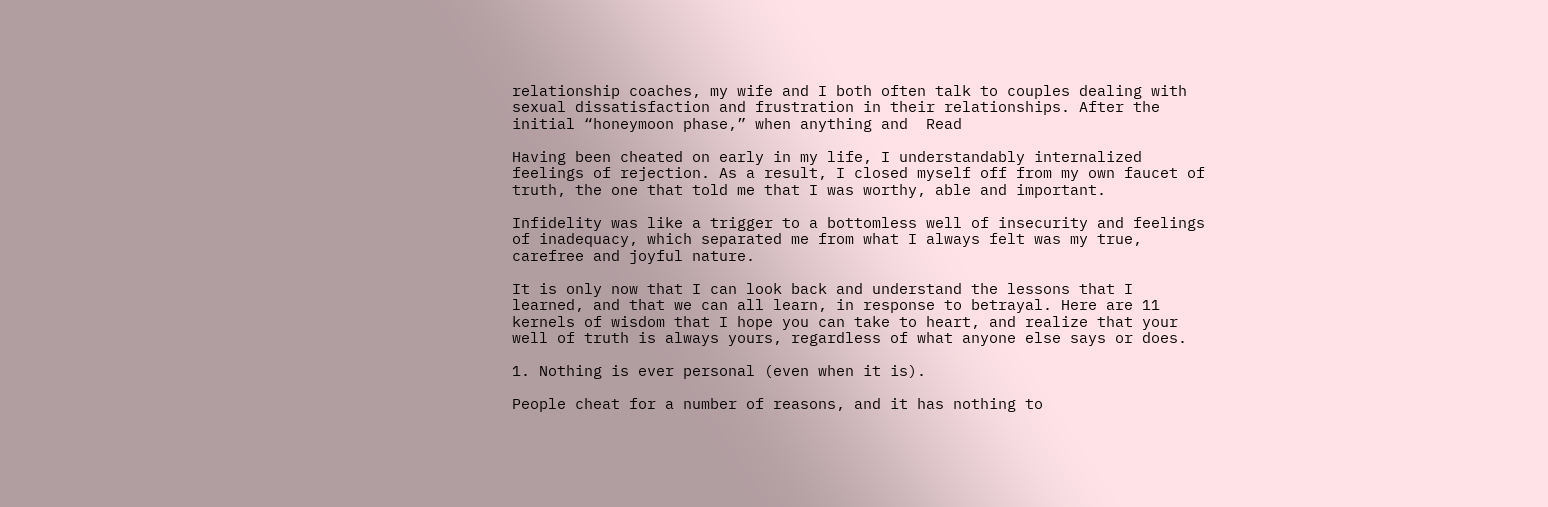relationship coaches, my wife and I both often talk to couples dealing with sexual dissatisfaction and frustration in their relationships. After the initial “honeymoon phase,” when anything and  Read

Having been cheated on early in my life, I understandably internalized feelings of rejection. As a result, I closed myself off from my own faucet of truth, the one that told me that I was worthy, able and important.

Infidelity was like a trigger to a bottomless well of insecurity and feelings of inadequacy, which separated me from what I always felt was my true, carefree and joyful nature.

It is only now that I can look back and understand the lessons that I learned, and that we can all learn, in response to betrayal. Here are 11 kernels of wisdom that I hope you can take to heart, and realize that your well of truth is always yours, regardless of what anyone else says or does.

1. Nothing is ever personal (even when it is).

People cheat for a number of reasons, and it has nothing to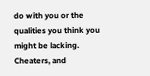do with you or the qualities you think you might be lacking. Cheaters, and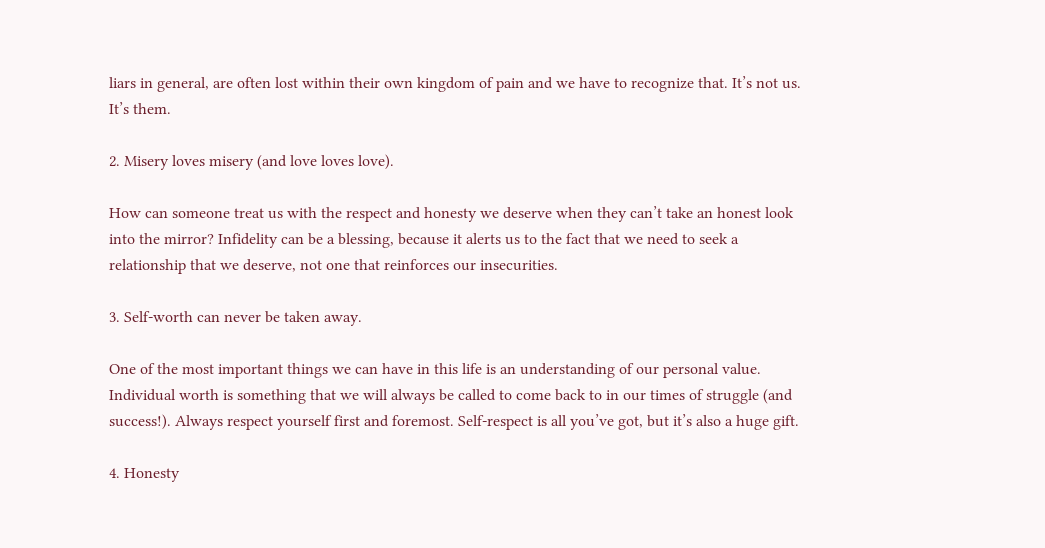liars in general, are often lost within their own kingdom of pain and we have to recognize that. It’s not us. It’s them.

2. Misery loves misery (and love loves love).

How can someone treat us with the respect and honesty we deserve when they can’t take an honest look into the mirror? Infidelity can be a blessing, because it alerts us to the fact that we need to seek a relationship that we deserve, not one that reinforces our insecurities.

3. Self-worth can never be taken away.

One of the most important things we can have in this life is an understanding of our personal value. Individual worth is something that we will always be called to come back to in our times of struggle (and success!). Always respect yourself first and foremost. Self-respect is all you’ve got, but it’s also a huge gift.

4. Honesty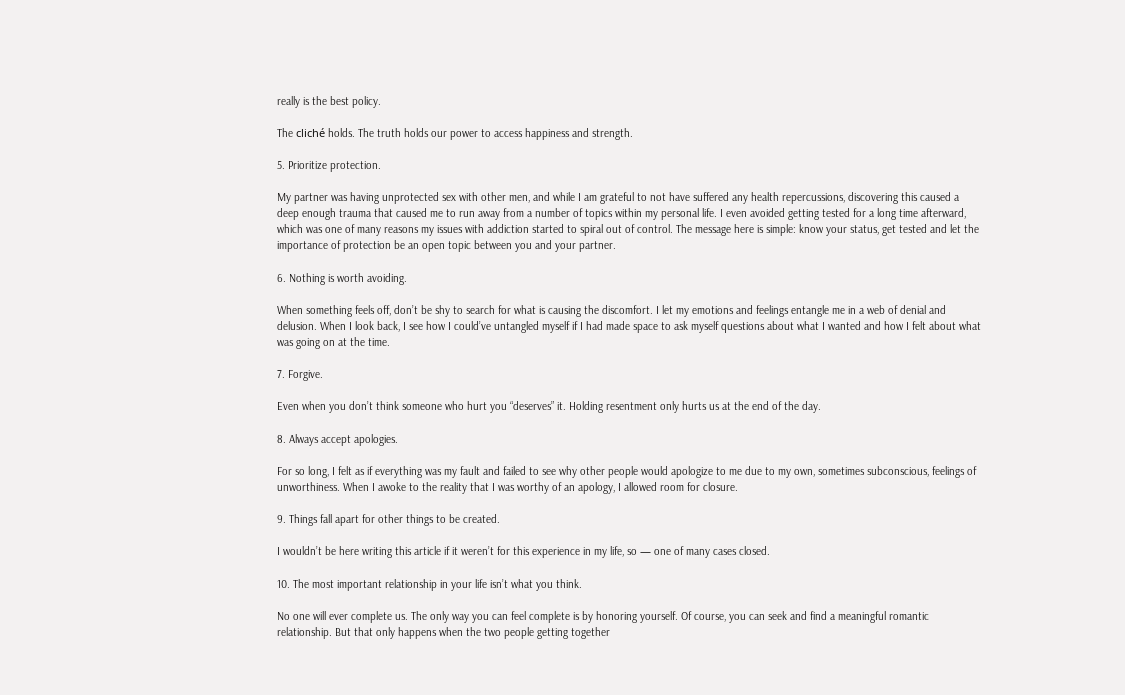really is the best policy.

The cliché holds. The truth holds our power to access happiness and strength.

5. Prioritize protection.

My partner was having unprotected sex with other men, and while I am grateful to not have suffered any health repercussions, discovering this caused a deep enough trauma that caused me to run away from a number of topics within my personal life. I even avoided getting tested for a long time afterward, which was one of many reasons my issues with addiction started to spiral out of control. The message here is simple: know your status, get tested and let the importance of protection be an open topic between you and your partner.

6. Nothing is worth avoiding.

When something feels off, don’t be shy to search for what is causing the discomfort. I let my emotions and feelings entangle me in a web of denial and delusion. When I look back, I see how I could’ve untangled myself if I had made space to ask myself questions about what I wanted and how I felt about what was going on at the time.

7. Forgive.

Even when you don’t think someone who hurt you “deserves” it. Holding resentment only hurts us at the end of the day.

8. Always accept apologies.

For so long, I felt as if everything was my fault and failed to see why other people would apologize to me due to my own, sometimes subconscious, feelings of unworthiness. When I awoke to the reality that I was worthy of an apology, I allowed room for closure.

9. Things fall apart for other things to be created.

I wouldn’t be here writing this article if it weren’t for this experience in my life, so — one of many cases closed.

10. The most important relationship in your life isn’t what you think.

No one will ever complete us. The only way you can feel complete is by honoring yourself. Of course, you can seek and find a meaningful romantic relationship. But that only happens when the two people getting together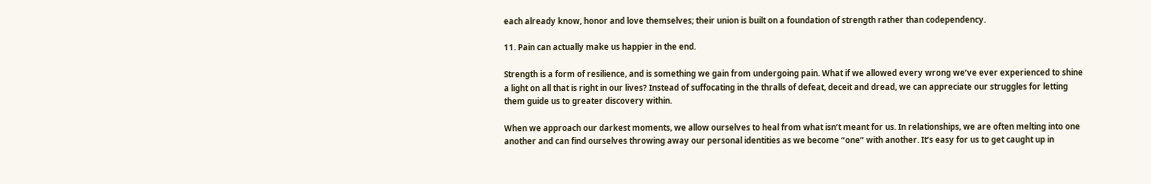each already know, honor and love themselves; their union is built on a foundation of strength rather than codependency.

11. Pain can actually make us happier in the end.

Strength is a form of resilience, and is something we gain from undergoing pain. What if we allowed every wrong we’ve ever experienced to shine a light on all that is right in our lives? Instead of suffocating in the thralls of defeat, deceit and dread, we can appreciate our struggles for letting them guide us to greater discovery within.

When we approach our darkest moments, we allow ourselves to heal from what isn’t meant for us. In relationships, we are often melting into one another and can find ourselves throwing away our personal identities as we become “one” with another. It’s easy for us to get caught up in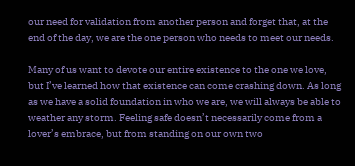our need for validation from another person and forget that, at the end of the day, we are the one person who needs to meet our needs.

Many of us want to devote our entire existence to the one we love, but I’ve learned how that existence can come crashing down. As long as we have a solid foundation in who we are, we will always be able to weather any storm. Feeling safe doesn’t necessarily come from a lover’s embrace, but from standing on our own two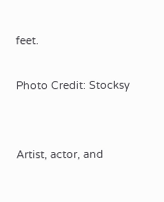feet.

Photo Credit: Stocksy


Artist, actor, and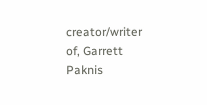creator/writer of, Garrett Paknis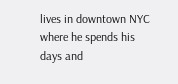lives in downtown NYC where he spends his days and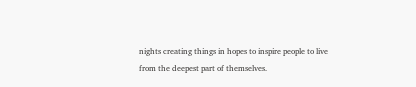nights creating things in hopes to inspire people to live from the deepest part of themselves.